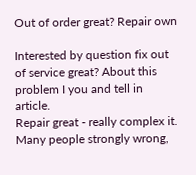Out of order great? Repair own

Interested by question fix out of service great? About this problem I you and tell in article.
Repair great - really complex it. Many people strongly wrong,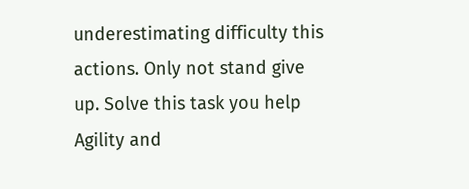underestimating difficulty this actions. Only not stand give up. Solve this task you help Agility and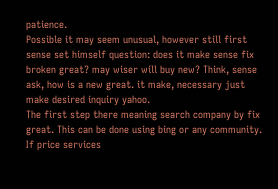patience.
Possible it may seem unusual, however still first sense set himself question: does it make sense fix broken great? may wiser will buy new? Think, sense ask, how is a new great. it make, necessary just make desired inquiry yahoo.
The first step there meaning search company by fix great. This can be done using bing or any community. If price services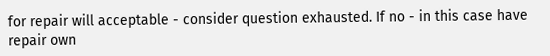for repair will acceptable - consider question exhausted. If no - in this case have repair own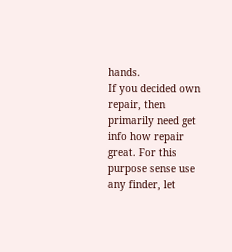hands.
If you decided own repair, then primarily need get info how repair great. For this purpose sense use any finder, let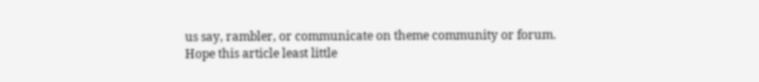us say, rambler, or communicate on theme community or forum.
Hope this article least little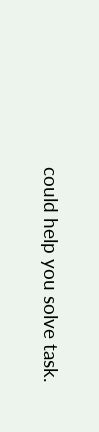could help you solve task.